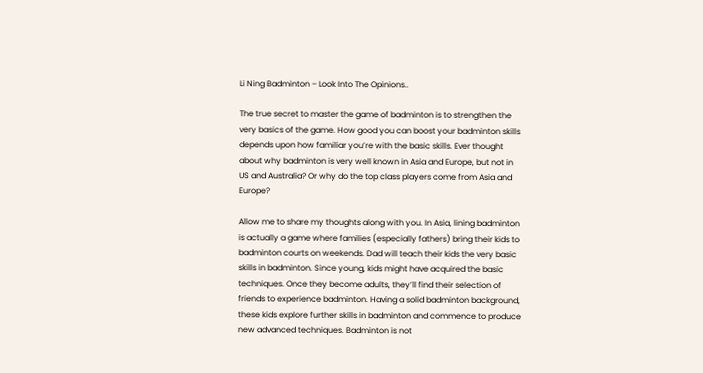Li Ning Badminton – Look Into The Opinions..

The true secret to master the game of badminton is to strengthen the very basics of the game. How good you can boost your badminton skills depends upon how familiar you’re with the basic skills. Ever thought about why badminton is very well known in Asia and Europe, but not in US and Australia? Or why do the top class players come from Asia and Europe?

Allow me to share my thoughts along with you. In Asia, lining badminton is actually a game where families (especially fathers) bring their kids to badminton courts on weekends. Dad will teach their kids the very basic skills in badminton. Since young, kids might have acquired the basic techniques. Once they become adults, they’ll find their selection of friends to experience badminton. Having a solid badminton background, these kids explore further skills in badminton and commence to produce new advanced techniques. Badminton is not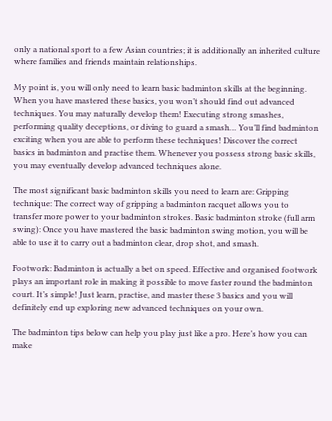only a national sport to a few Asian countries; it is additionally an inherited culture where families and friends maintain relationships.

My point is, you will only need to learn basic badminton skills at the beginning. When you have mastered these basics, you won’t should find out advanced techniques. You may naturally develop them! Executing strong smashes, performing quality deceptions, or diving to guard a smash… You’ll find badminton exciting when you are able to perform these techniques! Discover the correct basics in badminton and practise them. Whenever you possess strong basic skills, you may eventually develop advanced techniques alone.

The most significant basic badminton skills you need to learn are: Gripping technique: The correct way of gripping a badminton racquet allows you to transfer more power to your badminton strokes. Basic badminton stroke (full arm swing): Once you have mastered the basic badminton swing motion, you will be able to use it to carry out a badminton clear, drop shot, and smash.

Footwork: Badminton is actually a bet on speed. Effective and organised footwork plays an important role in making it possible to move faster round the badminton court. It’s simple! Just learn, practise, and master these 3 basics and you will definitely end up exploring new advanced techniques on your own.

The badminton tips below can help you play just like a pro. Here’s how you can make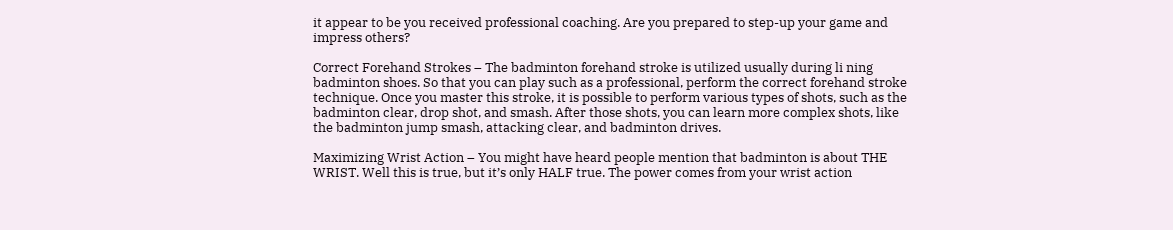it appear to be you received professional coaching. Are you prepared to step-up your game and impress others?

Correct Forehand Strokes – The badminton forehand stroke is utilized usually during li ning badminton shoes. So that you can play such as a professional, perform the correct forehand stroke technique. Once you master this stroke, it is possible to perform various types of shots, such as the badminton clear, drop shot, and smash. After those shots, you can learn more complex shots, like the badminton jump smash, attacking clear, and badminton drives.

Maximizing Wrist Action – You might have heard people mention that badminton is about THE WRIST. Well this is true, but it’s only HALF true. The power comes from your wrist action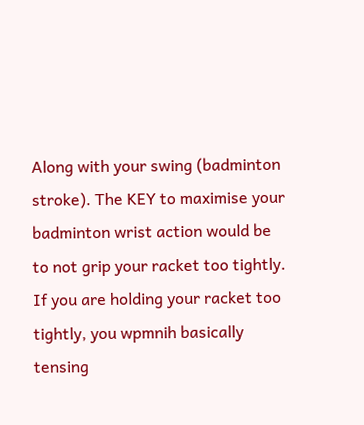Along with your swing (badminton stroke). The KEY to maximise your badminton wrist action would be to not grip your racket too tightly. If you are holding your racket too tightly, you wpmnih basically tensing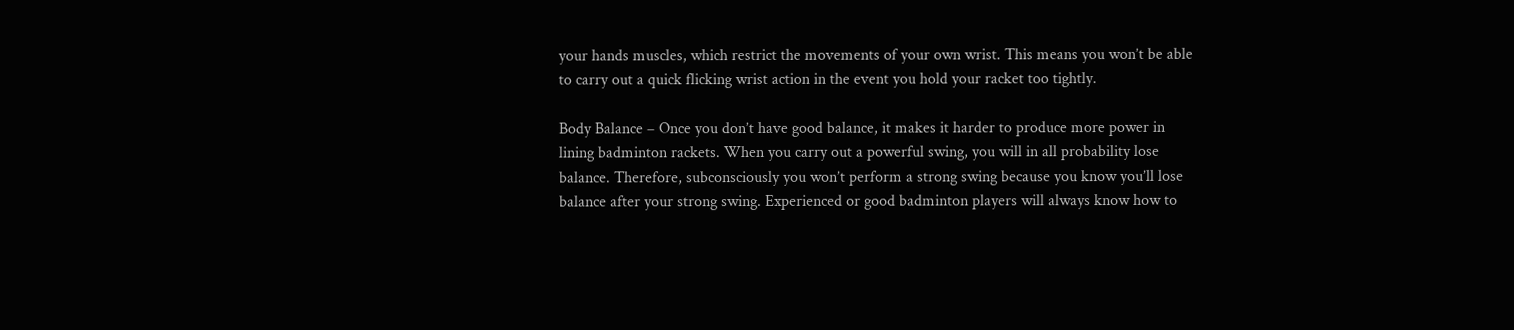your hands muscles, which restrict the movements of your own wrist. This means you won’t be able to carry out a quick flicking wrist action in the event you hold your racket too tightly.

Body Balance – Once you don’t have good balance, it makes it harder to produce more power in lining badminton rackets. When you carry out a powerful swing, you will in all probability lose balance. Therefore, subconsciously you won’t perform a strong swing because you know you’ll lose balance after your strong swing. Experienced or good badminton players will always know how to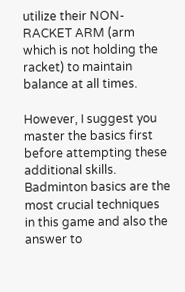utilize their NON-RACKET ARM (arm which is not holding the racket) to maintain balance at all times.

However, I suggest you master the basics first before attempting these additional skills. Badminton basics are the most crucial techniques in this game and also the answer to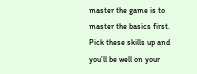master the game is to master the basics first. Pick these skills up and you’ll be well on your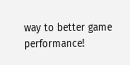way to better game performance!